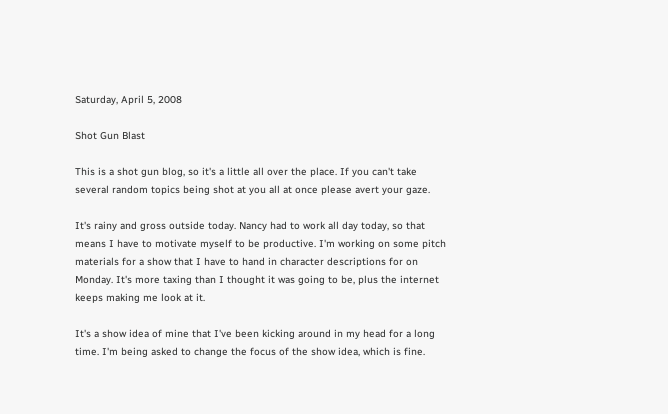Saturday, April 5, 2008

Shot Gun Blast

This is a shot gun blog, so it's a little all over the place. If you can't take several random topics being shot at you all at once please avert your gaze.

It's rainy and gross outside today. Nancy had to work all day today, so that means I have to motivate myself to be productive. I'm working on some pitch materials for a show that I have to hand in character descriptions for on Monday. It's more taxing than I thought it was going to be, plus the internet keeps making me look at it.

It's a show idea of mine that I've been kicking around in my head for a long time. I'm being asked to change the focus of the show idea, which is fine.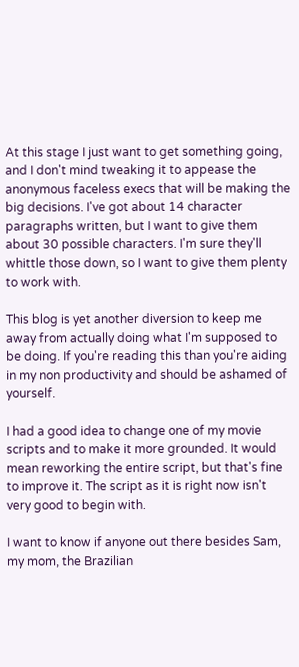At this stage I just want to get something going, and I don't mind tweaking it to appease the anonymous faceless execs that will be making the big decisions. I've got about 14 character paragraphs written, but I want to give them about 30 possible characters. I'm sure they'll whittle those down, so I want to give them plenty to work with.

This blog is yet another diversion to keep me away from actually doing what I'm supposed to be doing. If you're reading this than you're aiding in my non productivity and should be ashamed of yourself.

I had a good idea to change one of my movie scripts and to make it more grounded. It would mean reworking the entire script, but that's fine to improve it. The script as it is right now isn't very good to begin with.

I want to know if anyone out there besides Sam, my mom, the Brazilian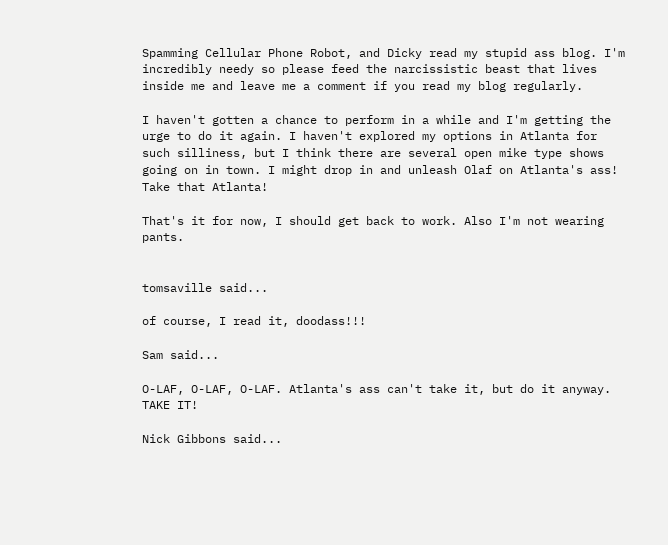Spamming Cellular Phone Robot, and Dicky read my stupid ass blog. I'm incredibly needy so please feed the narcissistic beast that lives inside me and leave me a comment if you read my blog regularly.

I haven't gotten a chance to perform in a while and I'm getting the urge to do it again. I haven't explored my options in Atlanta for such silliness, but I think there are several open mike type shows going on in town. I might drop in and unleash Olaf on Atlanta's ass! Take that Atlanta!

That's it for now, I should get back to work. Also I'm not wearing pants.


tomsaville said...

of course, I read it, doodass!!!

Sam said...

O-LAF, O-LAF, O-LAF. Atlanta's ass can't take it, but do it anyway. TAKE IT!

Nick Gibbons said...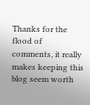Thanks for the flood of comments, it really makes keeping this blog seem worth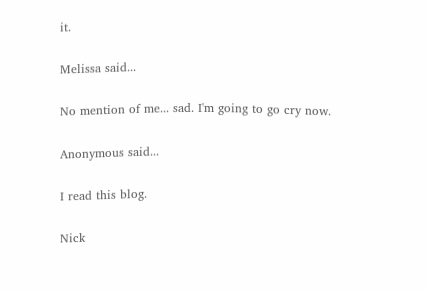it.

Melissa said...

No mention of me... sad. I'm going to go cry now.

Anonymous said...

I read this blog.

Nick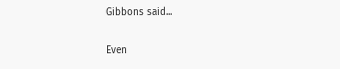Gibbons said...

Even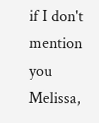if I don't mention you Melissa,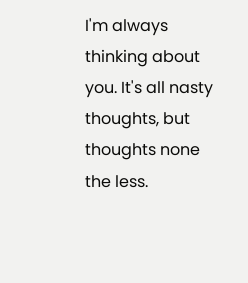I'm always thinking about you. It's all nasty thoughts, but thoughts none the less.